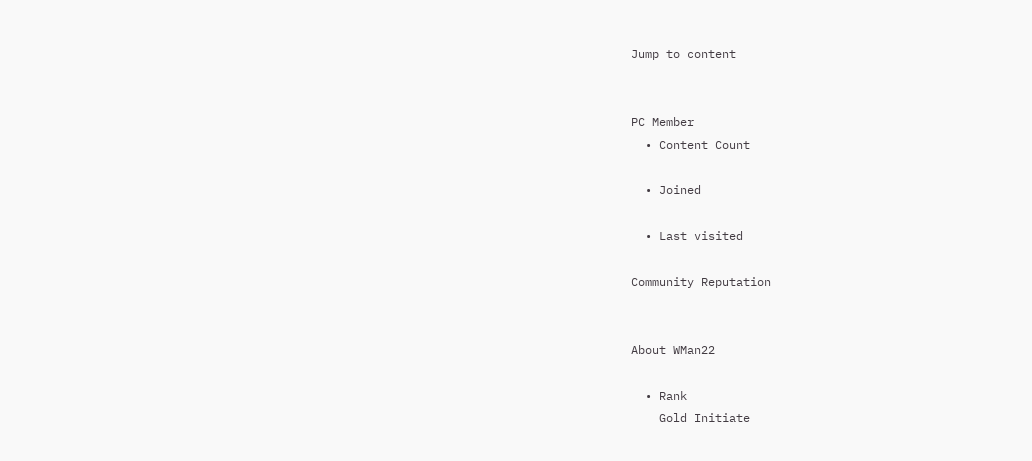Jump to content


PC Member
  • Content Count

  • Joined

  • Last visited

Community Reputation


About WMan22

  • Rank
    Gold Initiate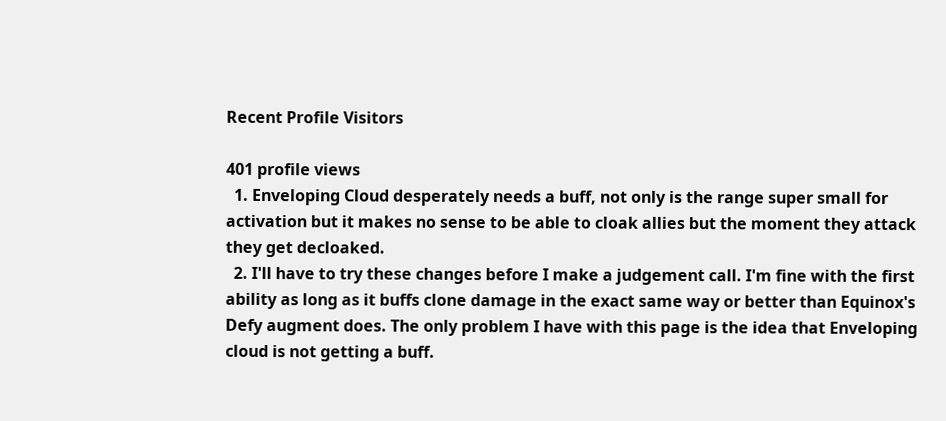Recent Profile Visitors

401 profile views
  1. Enveloping Cloud desperately needs a buff, not only is the range super small for activation but it makes no sense to be able to cloak allies but the moment they attack they get decloaked.
  2. I'll have to try these changes before I make a judgement call. I'm fine with the first ability as long as it buffs clone damage in the exact same way or better than Equinox's Defy augment does. The only problem I have with this page is the idea that Enveloping cloud is not getting a buff.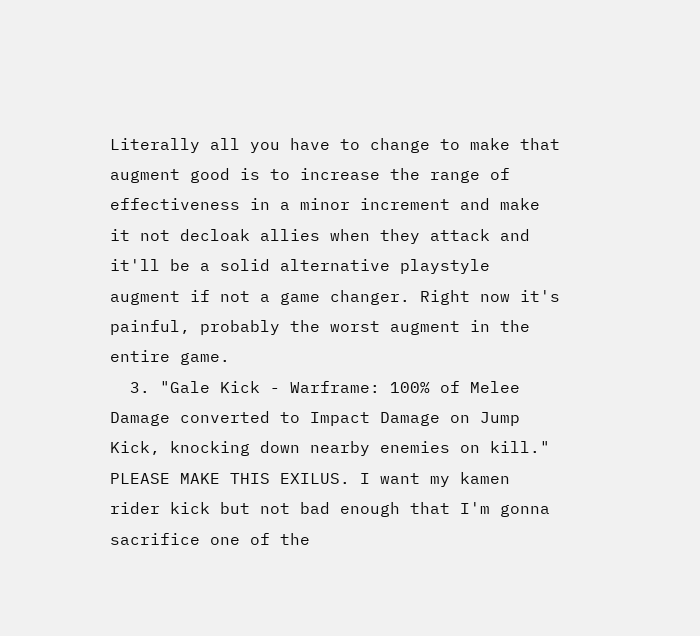Literally all you have to change to make that augment good is to increase the range of effectiveness in a minor increment and make it not decloak allies when they attack and it'll be a solid alternative playstyle augment if not a game changer. Right now it's painful, probably the worst augment in the entire game.
  3. "Gale Kick - Warframe: 100% of Melee Damage converted to Impact Damage on Jump Kick, knocking down nearby enemies on kill." PLEASE MAKE THIS EXILUS. I want my kamen rider kick but not bad enough that I'm gonna sacrifice one of the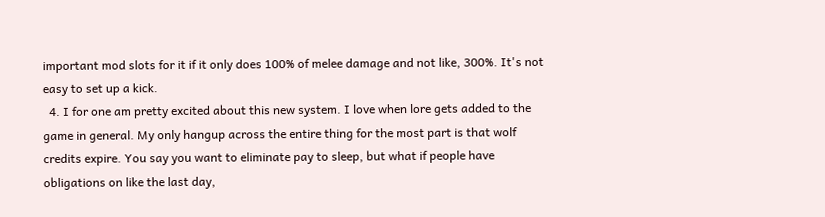important mod slots for it if it only does 100% of melee damage and not like, 300%. It's not easy to set up a kick.
  4. I for one am pretty excited about this new system. I love when lore gets added to the game in general. My only hangup across the entire thing for the most part is that wolf credits expire. You say you want to eliminate pay to sleep, but what if people have obligations on like the last day,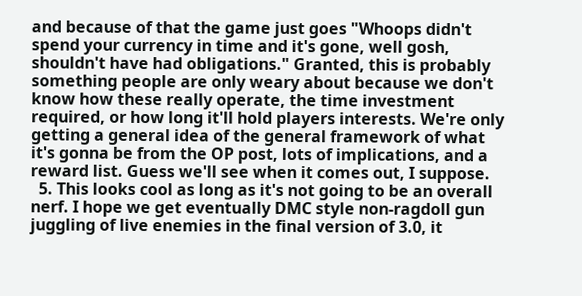and because of that the game just goes "Whoops didn't spend your currency in time and it's gone, well gosh, shouldn't have had obligations." Granted, this is probably something people are only weary about because we don't know how these really operate, the time investment required, or how long it'll hold players interests. We're only getting a general idea of the general framework of what it's gonna be from the OP post, lots of implications, and a reward list. Guess we'll see when it comes out, I suppose.
  5. This looks cool as long as it's not going to be an overall nerf. I hope we get eventually DMC style non-ragdoll gun juggling of live enemies in the final version of 3.0, it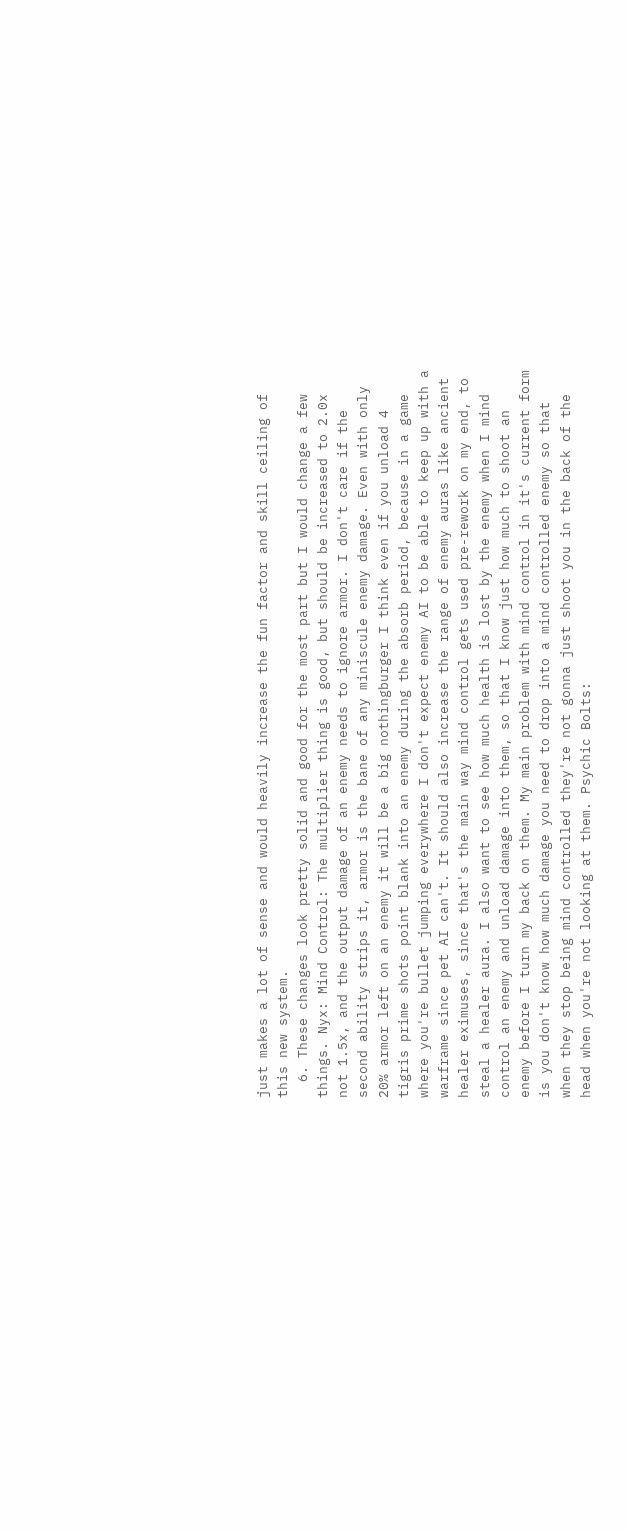just makes a lot of sense and would heavily increase the fun factor and skill ceiling of this new system.
  6. These changes look pretty solid and good for the most part but I would change a few things. Nyx: Mind Control: The multiplier thing is good, but should be increased to 2.0x not 1.5x, and the output damage of an enemy needs to ignore armor. I don't care if the second ability strips it, armor is the bane of any miniscule enemy damage. Even with only 20% armor left on an enemy it will be a big nothingburger I think even if you unload 4 tigris prime shots point blank into an enemy during the absorb period, because in a game where you're bullet jumping everywhere I don't expect enemy AI to be able to keep up with a warframe since pet AI can't. It should also increase the range of enemy auras like ancient healer eximuses, since that's the main way mind control gets used pre-rework on my end, to steal a healer aura. I also want to see how much health is lost by the enemy when I mind control an enemy and unload damage into them, so that I know just how much to shoot an enemy before I turn my back on them. My main problem with mind control in it's current form is you don't know how much damage you need to drop into a mind controlled enemy so that when they stop being mind controlled they're not gonna just shoot you in the back of the head when you're not looking at them. Psychic Bolts: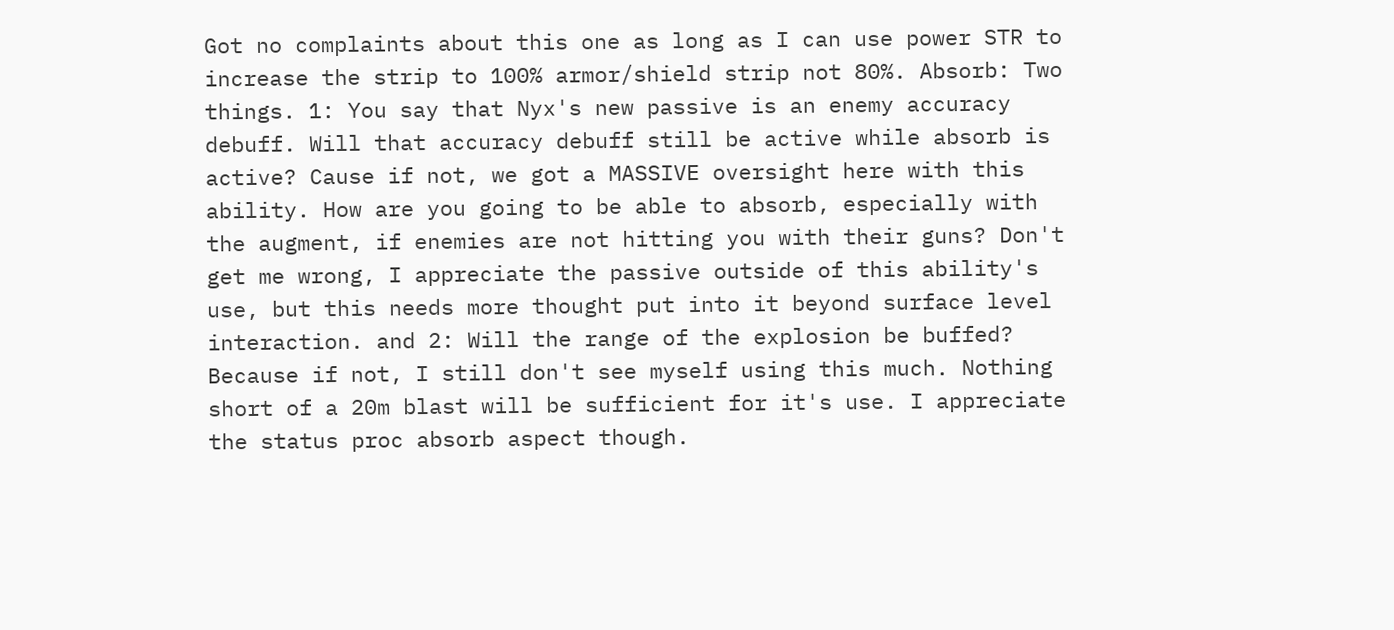Got no complaints about this one as long as I can use power STR to increase the strip to 100% armor/shield strip not 80%. Absorb: Two things. 1: You say that Nyx's new passive is an enemy accuracy debuff. Will that accuracy debuff still be active while absorb is active? Cause if not, we got a MASSIVE oversight here with this ability. How are you going to be able to absorb, especially with the augment, if enemies are not hitting you with their guns? Don't get me wrong, I appreciate the passive outside of this ability's use, but this needs more thought put into it beyond surface level interaction. and 2: Will the range of the explosion be buffed? Because if not, I still don't see myself using this much. Nothing short of a 20m blast will be sufficient for it's use. I appreciate the status proc absorb aspect though.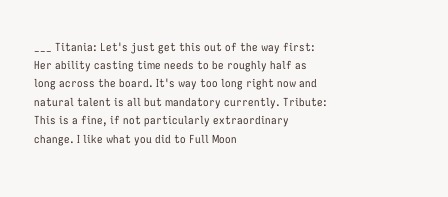___ Titania: Let's just get this out of the way first: Her ability casting time needs to be roughly half as long across the board. It's way too long right now and natural talent is all but mandatory currently. Tribute: This is a fine, if not particularly extraordinary change. I like what you did to Full Moon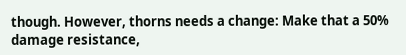though. However, thorns needs a change: Make that a 50% damage resistance,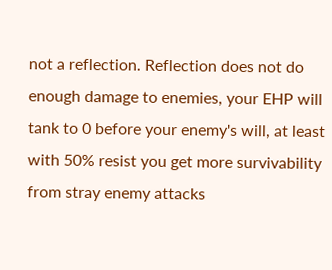not a reflection. Reflection does not do enough damage to enemies, your EHP will tank to 0 before your enemy's will, at least with 50% resist you get more survivability from stray enemy attacks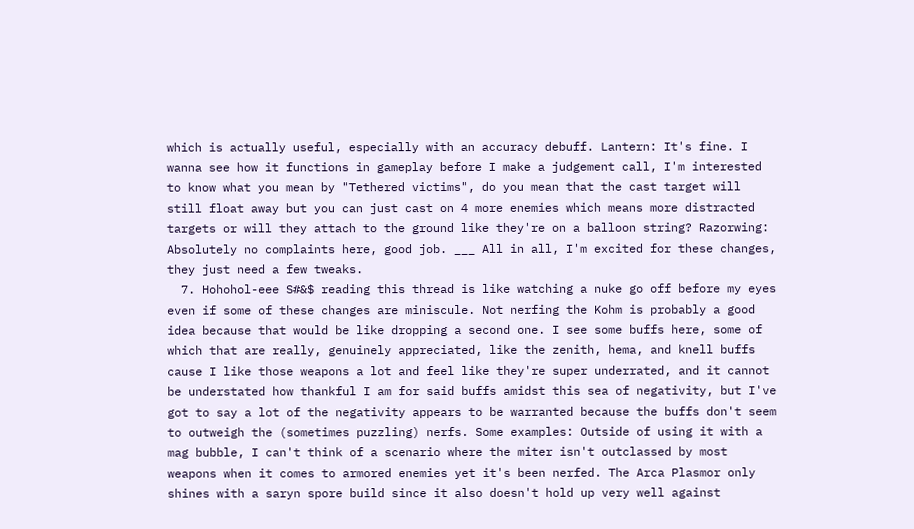which is actually useful, especially with an accuracy debuff. Lantern: It's fine. I wanna see how it functions in gameplay before I make a judgement call, I'm interested to know what you mean by "Tethered victims", do you mean that the cast target will still float away but you can just cast on 4 more enemies which means more distracted targets or will they attach to the ground like they're on a balloon string? Razorwing: Absolutely no complaints here, good job. ___ All in all, I'm excited for these changes, they just need a few tweaks.
  7. Hohohol-eee S#&$ reading this thread is like watching a nuke go off before my eyes even if some of these changes are miniscule. Not nerfing the Kohm is probably a good idea because that would be like dropping a second one. I see some buffs here, some of which that are really, genuinely appreciated, like the zenith, hema, and knell buffs cause I like those weapons a lot and feel like they're super underrated, and it cannot be understated how thankful I am for said buffs amidst this sea of negativity, but I've got to say a lot of the negativity appears to be warranted because the buffs don't seem to outweigh the (sometimes puzzling) nerfs. Some examples: Outside of using it with a mag bubble, I can't think of a scenario where the miter isn't outclassed by most weapons when it comes to armored enemies yet it's been nerfed. The Arca Plasmor only shines with a saryn spore build since it also doesn't hold up very well against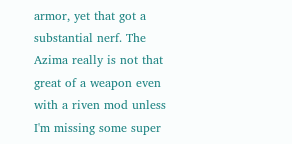armor, yet that got a substantial nerf. The Azima really is not that great of a weapon even with a riven mod unless I'm missing some super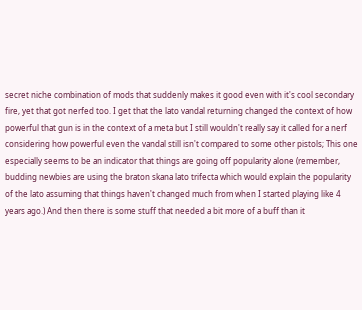secret niche combination of mods that suddenly makes it good even with it's cool secondary fire, yet that got nerfed too. I get that the lato vandal returning changed the context of how powerful that gun is in the context of a meta but I still wouldn't really say it called for a nerf considering how powerful even the vandal still isn't compared to some other pistols; This one especially seems to be an indicator that things are going off popularity alone (remember, budding newbies are using the braton skana lato trifecta which would explain the popularity of the lato assuming that things haven't changed much from when I started playing like 4 years ago.) And then there is some stuff that needed a bit more of a buff than it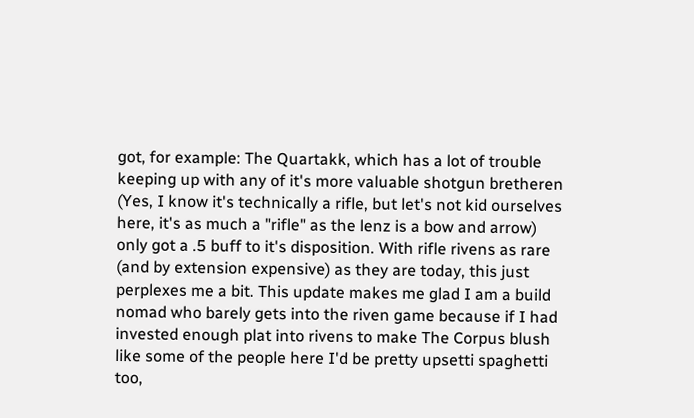got, for example: The Quartakk, which has a lot of trouble keeping up with any of it's more valuable shotgun bretheren (Yes, I know it's technically a rifle, but let's not kid ourselves here, it's as much a "rifle" as the lenz is a bow and arrow) only got a .5 buff to it's disposition. With rifle rivens as rare (and by extension expensive) as they are today, this just perplexes me a bit. This update makes me glad I am a build nomad who barely gets into the riven game because if I had invested enough plat into rivens to make The Corpus blush like some of the people here I'd be pretty upsetti spaghetti too,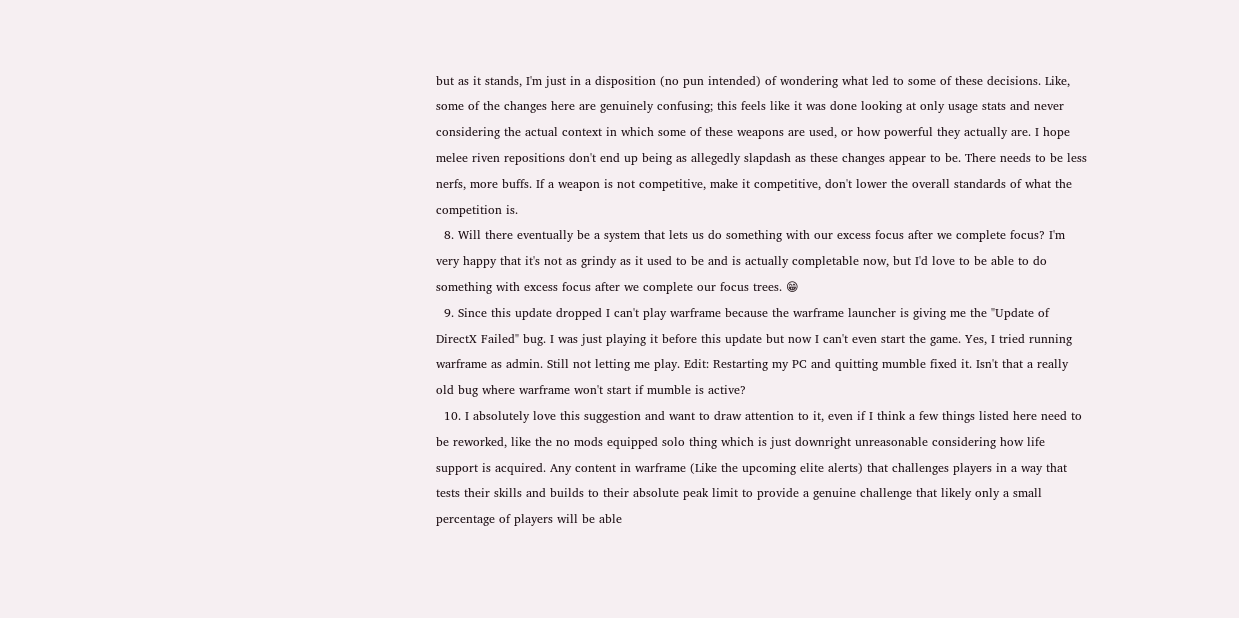but as it stands, I'm just in a disposition (no pun intended) of wondering what led to some of these decisions. Like, some of the changes here are genuinely confusing; this feels like it was done looking at only usage stats and never considering the actual context in which some of these weapons are used, or how powerful they actually are. I hope melee riven repositions don't end up being as allegedly slapdash as these changes appear to be. There needs to be less nerfs, more buffs. If a weapon is not competitive, make it competitive, don't lower the overall standards of what the competition is.
  8. Will there eventually be a system that lets us do something with our excess focus after we complete focus? I'm very happy that it's not as grindy as it used to be and is actually completable now, but I'd love to be able to do something with excess focus after we complete our focus trees. 😁
  9. Since this update dropped I can't play warframe because the warframe launcher is giving me the "Update of DirectX Failed" bug. I was just playing it before this update but now I can't even start the game. Yes, I tried running warframe as admin. Still not letting me play. Edit: Restarting my PC and quitting mumble fixed it. Isn't that a really old bug where warframe won't start if mumble is active?
  10. I absolutely love this suggestion and want to draw attention to it, even if I think a few things listed here need to be reworked, like the no mods equipped solo thing which is just downright unreasonable considering how life support is acquired. Any content in warframe (Like the upcoming elite alerts) that challenges players in a way that tests their skills and builds to their absolute peak limit to provide a genuine challenge that likely only a small percentage of players will be able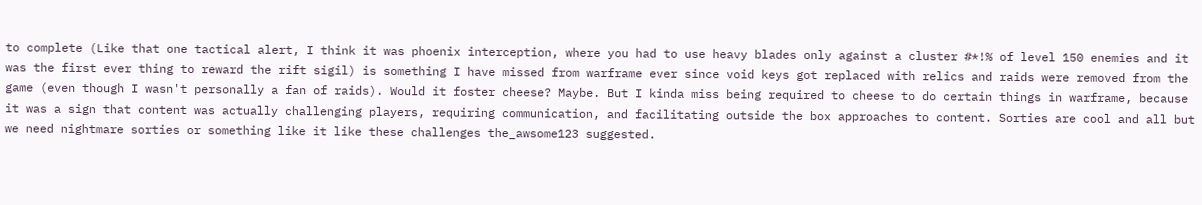to complete (Like that one tactical alert, I think it was phoenix interception, where you had to use heavy blades only against a cluster #*!% of level 150 enemies and it was the first ever thing to reward the rift sigil) is something I have missed from warframe ever since void keys got replaced with relics and raids were removed from the game (even though I wasn't personally a fan of raids). Would it foster cheese? Maybe. But I kinda miss being required to cheese to do certain things in warframe, because it was a sign that content was actually challenging players, requiring communication, and facilitating outside the box approaches to content. Sorties are cool and all but we need nightmare sorties or something like it like these challenges the_awsome123 suggested.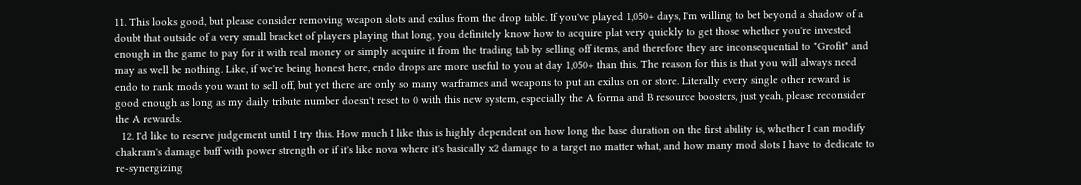11. This looks good, but please consider removing weapon slots and exilus from the drop table. If you've played 1,050+ days, I'm willing to bet beyond a shadow of a doubt that outside of a very small bracket of players playing that long, you definitely know how to acquire plat very quickly to get those whether you're invested enough in the game to pay for it with real money or simply acquire it from the trading tab by selling off items, and therefore they are inconsequential to "Grofit" and may as well be nothing. Like, if we're being honest here, endo drops are more useful to you at day 1,050+ than this. The reason for this is that you will always need endo to rank mods you want to sell off, but yet there are only so many warframes and weapons to put an exilus on or store. Literally every single other reward is good enough as long as my daily tribute number doesn't reset to 0 with this new system, especially the A forma and B resource boosters, just yeah, please reconsider the A rewards.
  12. I'd like to reserve judgement until I try this. How much I like this is highly dependent on how long the base duration on the first ability is, whether I can modify chakram's damage buff with power strength or if it's like nova where it's basically x2 damage to a target no matter what, and how many mod slots I have to dedicate to re-synergizing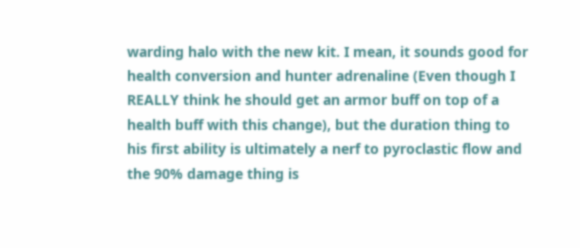warding halo with the new kit. I mean, it sounds good for health conversion and hunter adrenaline (Even though I REALLY think he should get an armor buff on top of a health buff with this change), but the duration thing to his first ability is ultimately a nerf to pyroclastic flow and the 90% damage thing is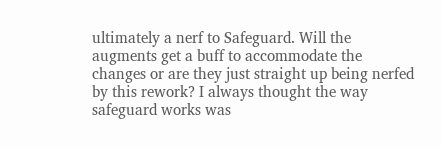ultimately a nerf to Safeguard. Will the augments get a buff to accommodate the changes or are they just straight up being nerfed by this rework? I always thought the way safeguard works was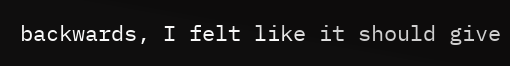backwards, I felt like it should give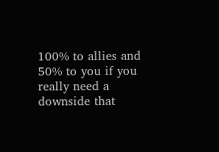100% to allies and 50% to you if you really need a downside that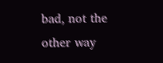bad, not the other way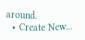around.
  • Create New...